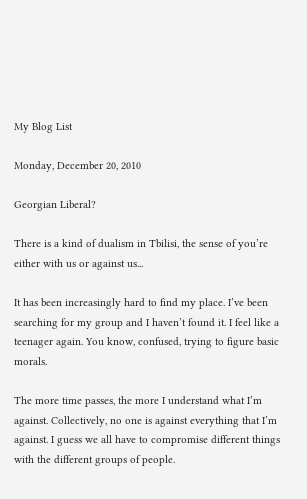My Blog List

Monday, December 20, 2010

Georgian Liberal?

There is a kind of dualism in Tbilisi, the sense of you’re either with us or against us...

It has been increasingly hard to find my place. I’ve been searching for my group and I haven’t found it. I feel like a teenager again. You know, confused, trying to figure basic morals.

The more time passes, the more I understand what I’m against. Collectively, no one is against everything that I’m against. I guess we all have to compromise different things with the different groups of people.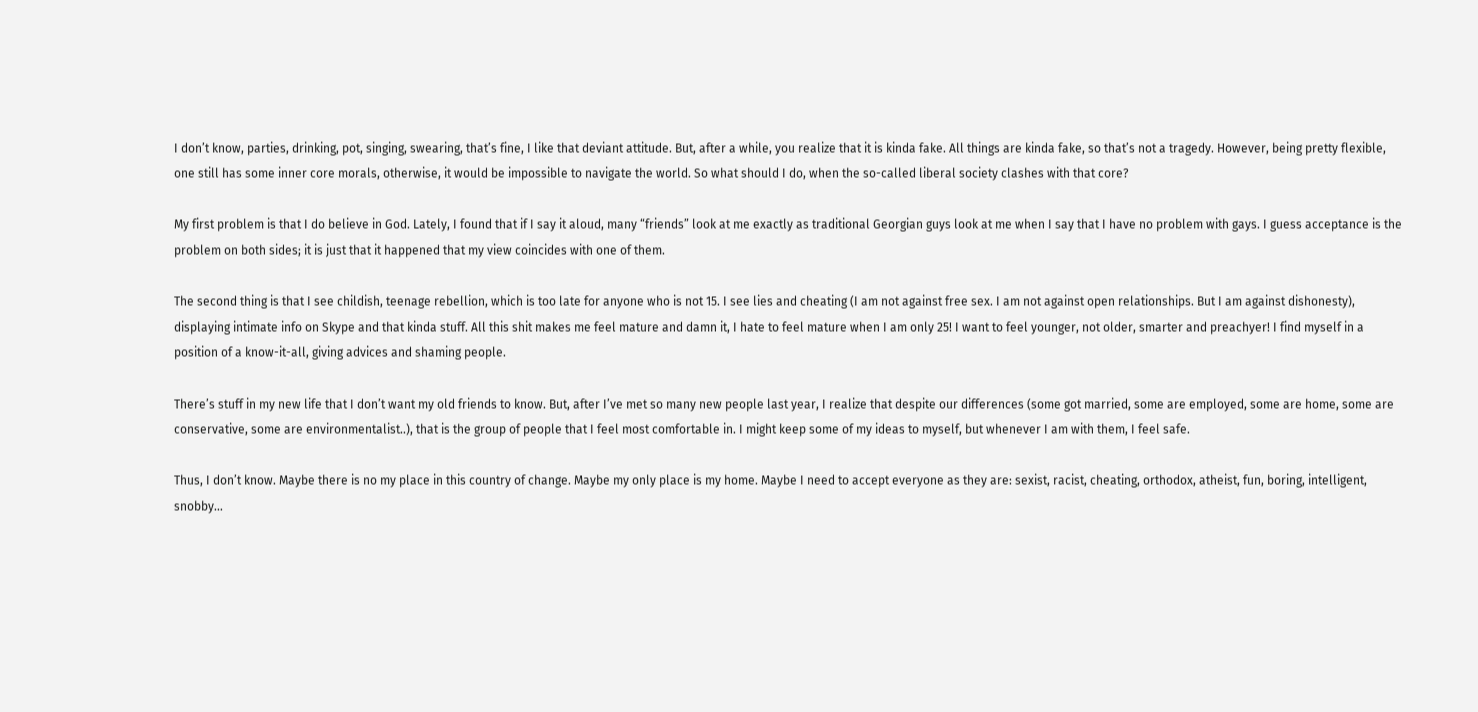I don’t know, parties, drinking, pot, singing, swearing, that’s fine, I like that deviant attitude. But, after a while, you realize that it is kinda fake. All things are kinda fake, so that’s not a tragedy. However, being pretty flexible, one still has some inner core morals, otherwise, it would be impossible to navigate the world. So what should I do, when the so-called liberal society clashes with that core?

My first problem is that I do believe in God. Lately, I found that if I say it aloud, many “friends” look at me exactly as traditional Georgian guys look at me when I say that I have no problem with gays. I guess acceptance is the problem on both sides; it is just that it happened that my view coincides with one of them.

The second thing is that I see childish, teenage rebellion, which is too late for anyone who is not 15. I see lies and cheating (I am not against free sex. I am not against open relationships. But I am against dishonesty), displaying intimate info on Skype and that kinda stuff. All this shit makes me feel mature and damn it, I hate to feel mature when I am only 25! I want to feel younger, not older, smarter and preachyer! I find myself in a position of a know-it-all, giving advices and shaming people.

There’s stuff in my new life that I don’t want my old friends to know. But, after I’ve met so many new people last year, I realize that despite our differences (some got married, some are employed, some are home, some are conservative, some are environmentalist..), that is the group of people that I feel most comfortable in. I might keep some of my ideas to myself, but whenever I am with them, I feel safe.

Thus, I don’t know. Maybe there is no my place in this country of change. Maybe my only place is my home. Maybe I need to accept everyone as they are: sexist, racist, cheating, orthodox, atheist, fun, boring, intelligent, snobby…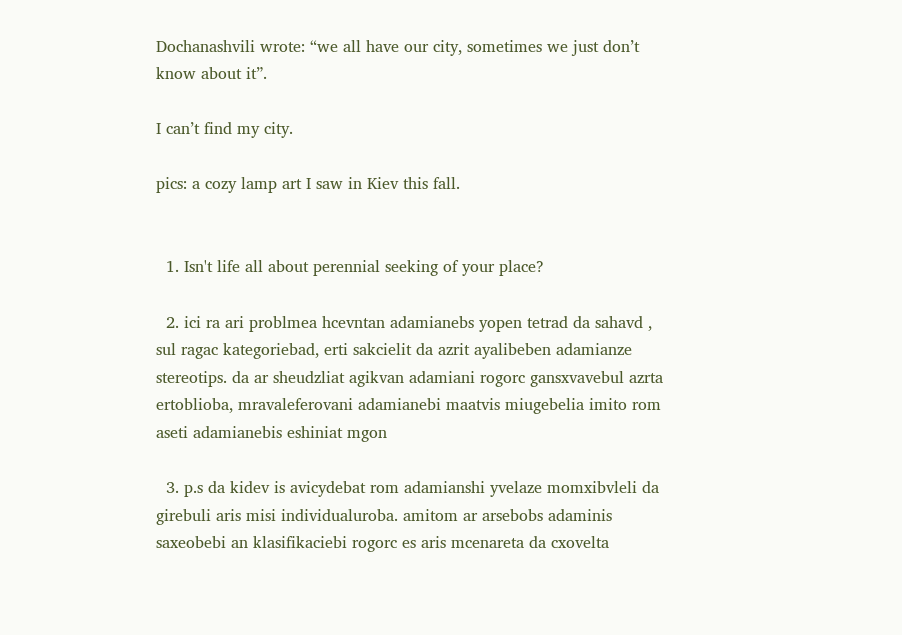Dochanashvili wrote: “we all have our city, sometimes we just don’t know about it”.

I can’t find my city.

pics: a cozy lamp art I saw in Kiev this fall.


  1. Isn't life all about perennial seeking of your place?

  2. ici ra ari problmea hcevntan adamianebs yopen tetrad da sahavd , sul ragac kategoriebad, erti sakcielit da azrit ayalibeben adamianze stereotips. da ar sheudzliat agikvan adamiani rogorc gansxvavebul azrta ertoblioba, mravaleferovani adamianebi maatvis miugebelia imito rom aseti adamianebis eshiniat mgon

  3. p.s da kidev is avicydebat rom adamianshi yvelaze momxibvleli da girebuli aris misi individualuroba. amitom ar arsebobs adaminis saxeobebi an klasifikaciebi rogorc es aris mcenareta da cxovelta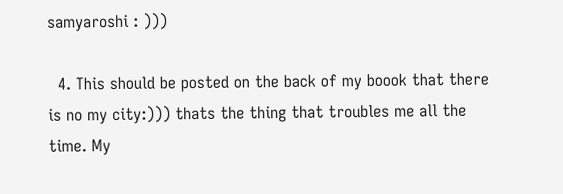samyaroshi : )))

  4. This should be posted on the back of my boook that there is no my city:))) thats the thing that troubles me all the time. My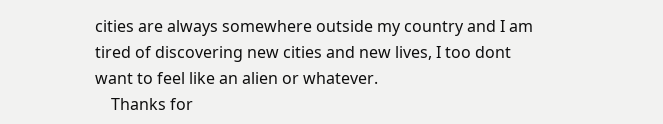cities are always somewhere outside my country and I am tired of discovering new cities and new lives, I too dont want to feel like an alien or whatever.
    Thanks for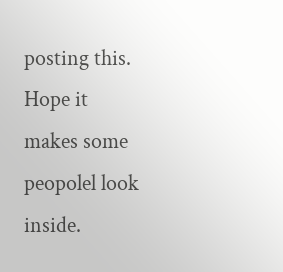posting this. Hope it makes some peopolel look inside.